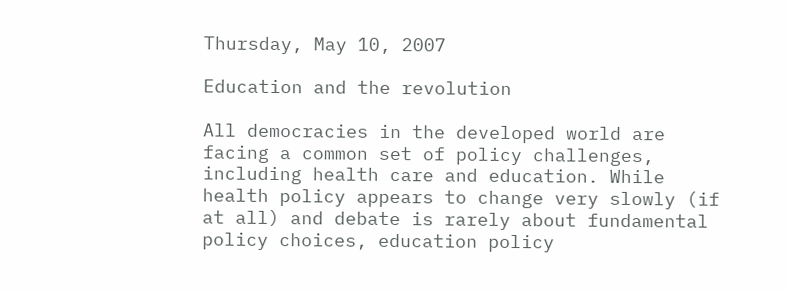Thursday, May 10, 2007

Education and the revolution

All democracies in the developed world are facing a common set of policy challenges, including health care and education. While health policy appears to change very slowly (if at all) and debate is rarely about fundamental policy choices, education policy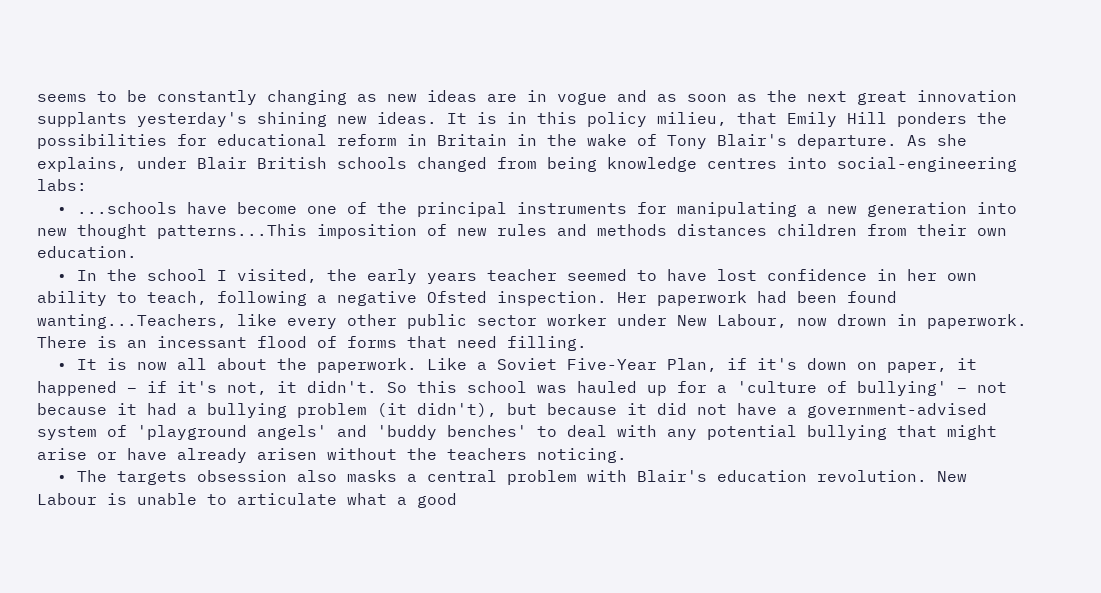seems to be constantly changing as new ideas are in vogue and as soon as the next great innovation supplants yesterday's shining new ideas. It is in this policy milieu, that Emily Hill ponders the possibilities for educational reform in Britain in the wake of Tony Blair's departure. As she explains, under Blair British schools changed from being knowledge centres into social-engineering labs:
  • ...schools have become one of the principal instruments for manipulating a new generation into new thought patterns...This imposition of new rules and methods distances children from their own education.
  • In the school I visited, the early years teacher seemed to have lost confidence in her own ability to teach, following a negative Ofsted inspection. Her paperwork had been found wanting...Teachers, like every other public sector worker under New Labour, now drown in paperwork. There is an incessant flood of forms that need filling.
  • It is now all about the paperwork. Like a Soviet Five-Year Plan, if it's down on paper, it happened – if it's not, it didn't. So this school was hauled up for a 'culture of bullying' – not because it had a bullying problem (it didn't), but because it did not have a government-advised system of 'playground angels' and 'buddy benches' to deal with any potential bullying that might arise or have already arisen without the teachers noticing.
  • The targets obsession also masks a central problem with Blair's education revolution. New Labour is unable to articulate what a good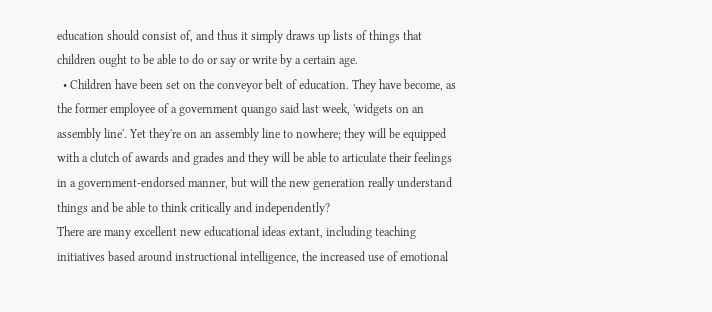education should consist of, and thus it simply draws up lists of things that children ought to be able to do or say or write by a certain age.
  • Children have been set on the conveyor belt of education. They have become, as the former employee of a government quango said last week, 'widgets on an assembly line'. Yet they're on an assembly line to nowhere; they will be equipped with a clutch of awards and grades and they will be able to articulate their feelings in a government-endorsed manner, but will the new generation really understand things and be able to think critically and independently?
There are many excellent new educational ideas extant, including teaching initiatives based around instructional intelligence, the increased use of emotional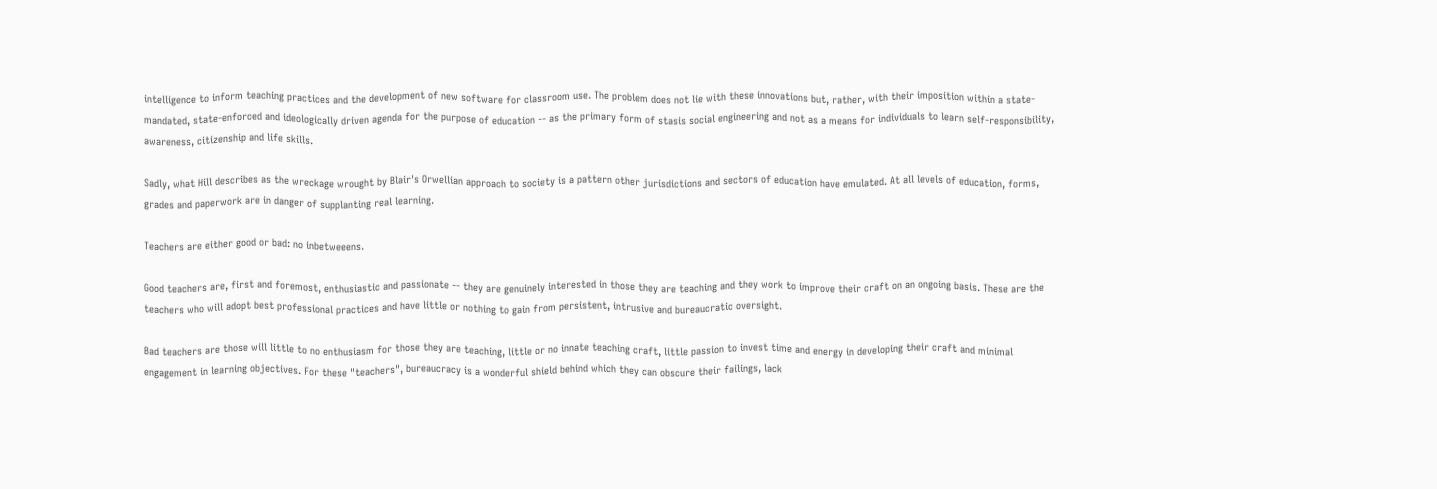intelligence to inform teaching practices and the development of new software for classroom use. The problem does not lie with these innovations but, rather, with their imposition within a state-mandated, state-enforced and ideologically driven agenda for the purpose of education -- as the primary form of stasis social engineering and not as a means for individuals to learn self-responsibility, awareness, citizenship and life skills.

Sadly, what Hill describes as the wreckage wrought by Blair's Orwellian approach to society is a pattern other jurisdictions and sectors of education have emulated. At all levels of education, forms, grades and paperwork are in danger of supplanting real learning.

Teachers are either good or bad: no inbetweeens.

Good teachers are, first and foremost, enthusiastic and passionate -- they are genuinely interested in those they are teaching and they work to improve their craft on an ongoing basis. These are the teachers who will adopt best professional practices and have little or nothing to gain from persistent, intrusive and bureaucratic oversight.

Bad teachers are those will little to no enthusiasm for those they are teaching, little or no innate teaching craft, little passion to invest time and energy in developing their craft and minimal engagement in learning objectives. For these "teachers", bureaucracy is a wonderful shield behind which they can obscure their failings, lack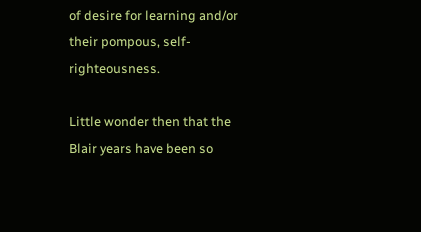of desire for learning and/or their pompous, self-righteousness.

Little wonder then that the Blair years have been so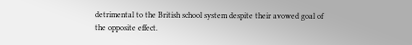detrimental to the British school system despite their avowed goal of the opposite effect.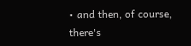• and then, of course, there's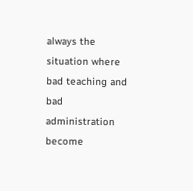always the situation where bad teaching and bad administration become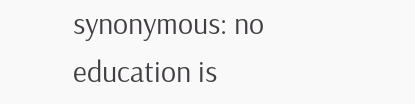synonymous: no education is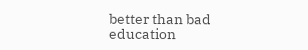better than bad education